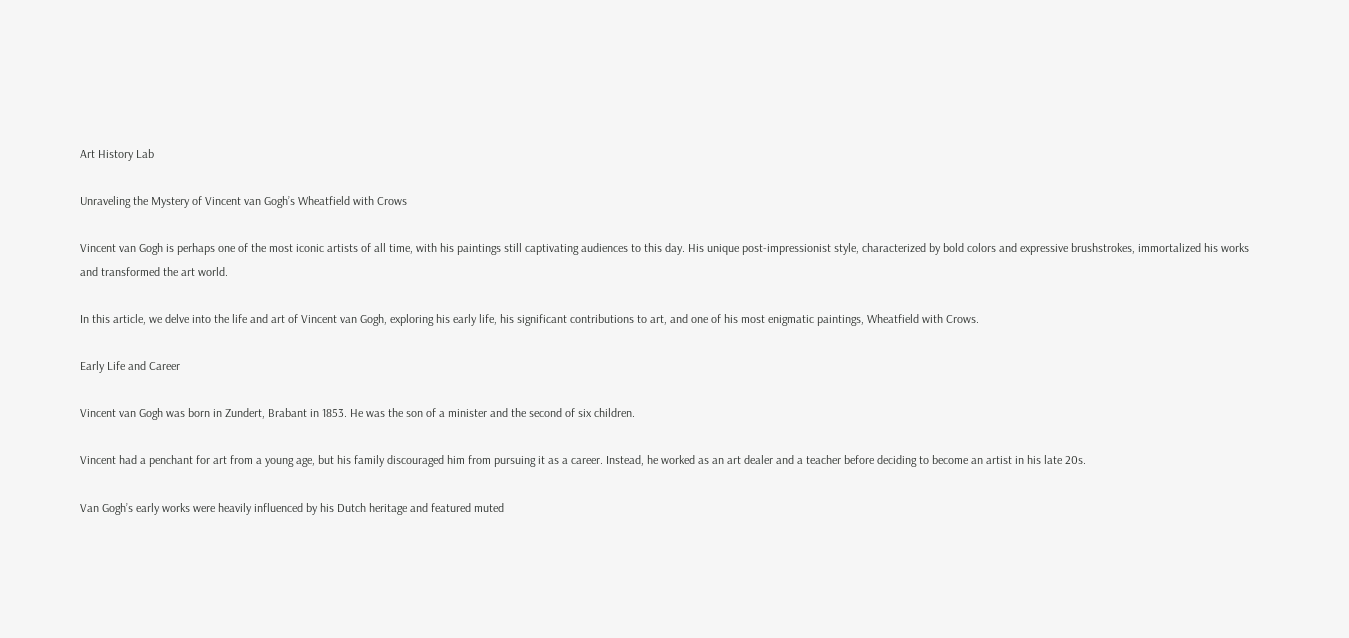Art History Lab

Unraveling the Mystery of Vincent van Gogh’s Wheatfield with Crows

Vincent van Gogh is perhaps one of the most iconic artists of all time, with his paintings still captivating audiences to this day. His unique post-impressionist style, characterized by bold colors and expressive brushstrokes, immortalized his works and transformed the art world.

In this article, we delve into the life and art of Vincent van Gogh, exploring his early life, his significant contributions to art, and one of his most enigmatic paintings, Wheatfield with Crows.

Early Life and Career

Vincent van Gogh was born in Zundert, Brabant in 1853. He was the son of a minister and the second of six children.

Vincent had a penchant for art from a young age, but his family discouraged him from pursuing it as a career. Instead, he worked as an art dealer and a teacher before deciding to become an artist in his late 20s.

Van Gogh’s early works were heavily influenced by his Dutch heritage and featured muted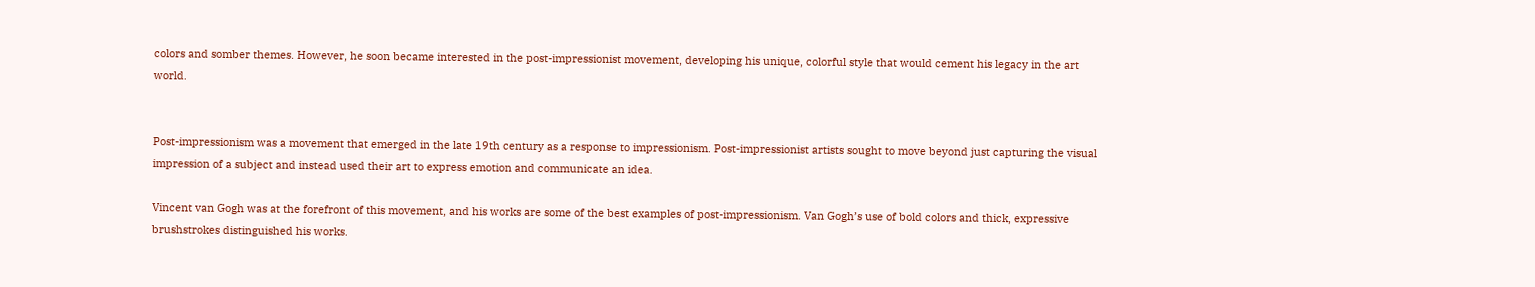colors and somber themes. However, he soon became interested in the post-impressionist movement, developing his unique, colorful style that would cement his legacy in the art world.


Post-impressionism was a movement that emerged in the late 19th century as a response to impressionism. Post-impressionist artists sought to move beyond just capturing the visual impression of a subject and instead used their art to express emotion and communicate an idea.

Vincent van Gogh was at the forefront of this movement, and his works are some of the best examples of post-impressionism. Van Gogh’s use of bold colors and thick, expressive brushstrokes distinguished his works.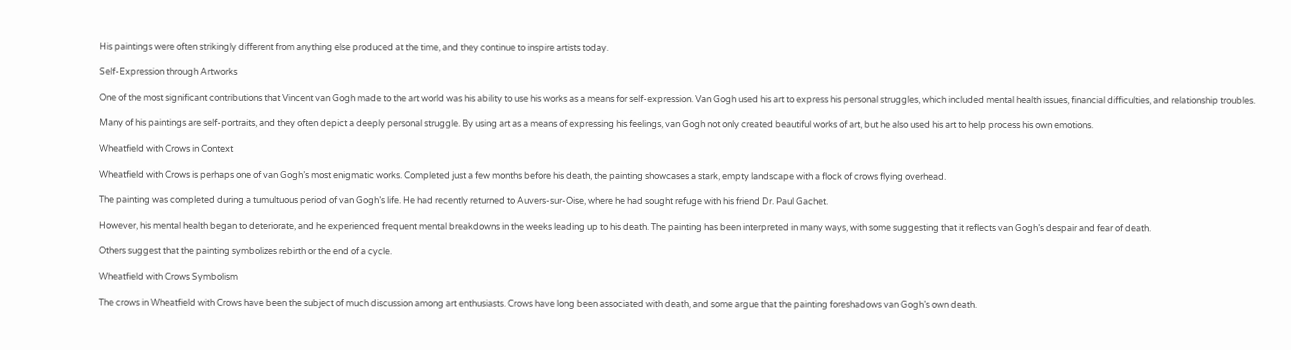His paintings were often strikingly different from anything else produced at the time, and they continue to inspire artists today.

Self-Expression through Artworks

One of the most significant contributions that Vincent van Gogh made to the art world was his ability to use his works as a means for self-expression. Van Gogh used his art to express his personal struggles, which included mental health issues, financial difficulties, and relationship troubles.

Many of his paintings are self-portraits, and they often depict a deeply personal struggle. By using art as a means of expressing his feelings, van Gogh not only created beautiful works of art, but he also used his art to help process his own emotions.

Wheatfield with Crows in Context

Wheatfield with Crows is perhaps one of van Gogh’s most enigmatic works. Completed just a few months before his death, the painting showcases a stark, empty landscape with a flock of crows flying overhead.

The painting was completed during a tumultuous period of van Gogh’s life. He had recently returned to Auvers-sur-Oise, where he had sought refuge with his friend Dr. Paul Gachet.

However, his mental health began to deteriorate, and he experienced frequent mental breakdowns in the weeks leading up to his death. The painting has been interpreted in many ways, with some suggesting that it reflects van Gogh’s despair and fear of death.

Others suggest that the painting symbolizes rebirth or the end of a cycle.

Wheatfield with Crows Symbolism

The crows in Wheatfield with Crows have been the subject of much discussion among art enthusiasts. Crows have long been associated with death, and some argue that the painting foreshadows van Gogh’s own death.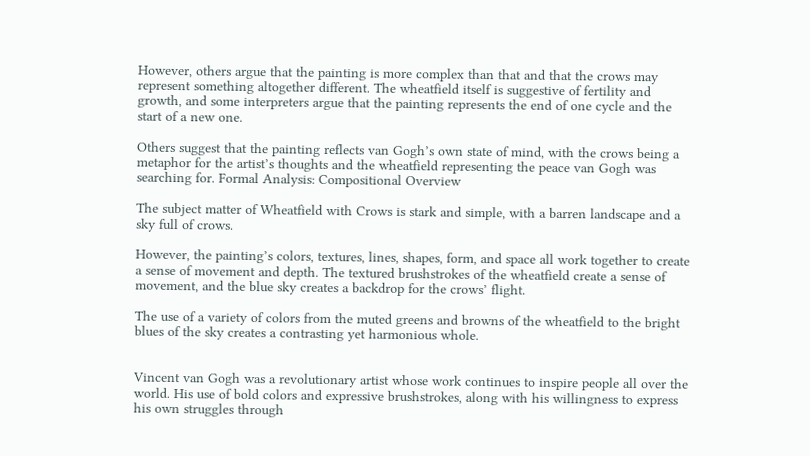However, others argue that the painting is more complex than that and that the crows may represent something altogether different. The wheatfield itself is suggestive of fertility and growth, and some interpreters argue that the painting represents the end of one cycle and the start of a new one.

Others suggest that the painting reflects van Gogh’s own state of mind, with the crows being a metaphor for the artist’s thoughts and the wheatfield representing the peace van Gogh was searching for. Formal Analysis: Compositional Overview

The subject matter of Wheatfield with Crows is stark and simple, with a barren landscape and a sky full of crows.

However, the painting’s colors, textures, lines, shapes, form, and space all work together to create a sense of movement and depth. The textured brushstrokes of the wheatfield create a sense of movement, and the blue sky creates a backdrop for the crows’ flight.

The use of a variety of colors from the muted greens and browns of the wheatfield to the bright blues of the sky creates a contrasting yet harmonious whole.


Vincent van Gogh was a revolutionary artist whose work continues to inspire people all over the world. His use of bold colors and expressive brushstrokes, along with his willingness to express his own struggles through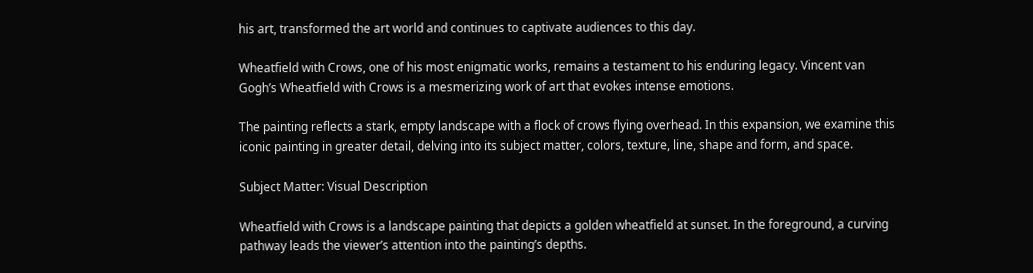his art, transformed the art world and continues to captivate audiences to this day.

Wheatfield with Crows, one of his most enigmatic works, remains a testament to his enduring legacy. Vincent van Gogh’s Wheatfield with Crows is a mesmerizing work of art that evokes intense emotions.

The painting reflects a stark, empty landscape with a flock of crows flying overhead. In this expansion, we examine this iconic painting in greater detail, delving into its subject matter, colors, texture, line, shape and form, and space.

Subject Matter: Visual Description

Wheatfield with Crows is a landscape painting that depicts a golden wheatfield at sunset. In the foreground, a curving pathway leads the viewer’s attention into the painting’s depths.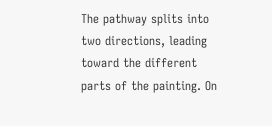The pathway splits into two directions, leading toward the different parts of the painting. On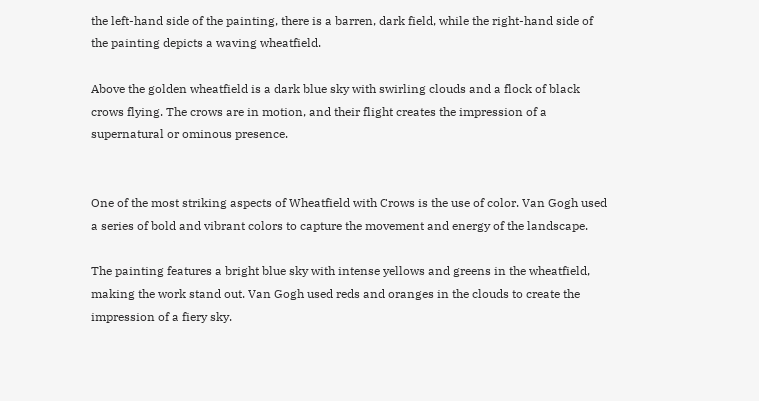the left-hand side of the painting, there is a barren, dark field, while the right-hand side of the painting depicts a waving wheatfield.

Above the golden wheatfield is a dark blue sky with swirling clouds and a flock of black crows flying. The crows are in motion, and their flight creates the impression of a supernatural or ominous presence.


One of the most striking aspects of Wheatfield with Crows is the use of color. Van Gogh used a series of bold and vibrant colors to capture the movement and energy of the landscape.

The painting features a bright blue sky with intense yellows and greens in the wheatfield, making the work stand out. Van Gogh used reds and oranges in the clouds to create the impression of a fiery sky.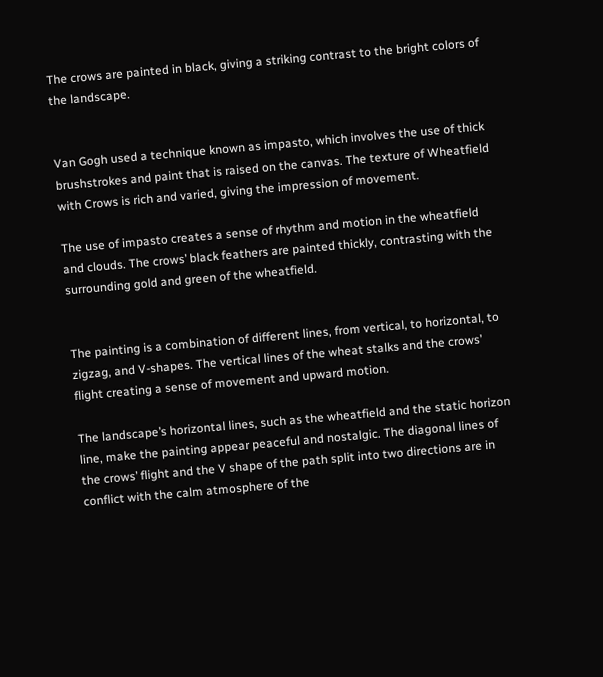The crows are painted in black, giving a striking contrast to the bright colors of the landscape.


Van Gogh used a technique known as impasto, which involves the use of thick brushstrokes and paint that is raised on the canvas. The texture of Wheatfield with Crows is rich and varied, giving the impression of movement.

The use of impasto creates a sense of rhythm and motion in the wheatfield and clouds. The crows’ black feathers are painted thickly, contrasting with the surrounding gold and green of the wheatfield.


The painting is a combination of different lines, from vertical, to horizontal, to zigzag, and V-shapes. The vertical lines of the wheat stalks and the crows’ flight creating a sense of movement and upward motion.

The landscape’s horizontal lines, such as the wheatfield and the static horizon line, make the painting appear peaceful and nostalgic. The diagonal lines of the crows’ flight and the V shape of the path split into two directions are in conflict with the calm atmosphere of the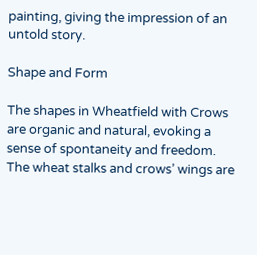painting, giving the impression of an untold story.

Shape and Form

The shapes in Wheatfield with Crows are organic and natural, evoking a sense of spontaneity and freedom. The wheat stalks and crows’ wings are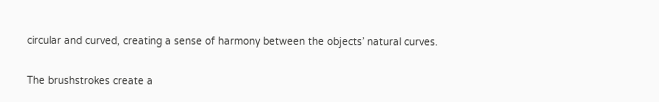circular and curved, creating a sense of harmony between the objects’ natural curves.

The brushstrokes create a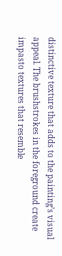distinctive texture that adds to the painting’s visual appeal. The brushstrokes in the foreground create impasto textures that resemble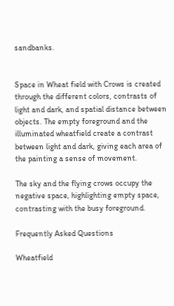sandbanks.


Space in Wheat field with Crows is created through the different colors, contrasts of light and dark, and spatial distance between objects. The empty foreground and the illuminated wheatfield create a contrast between light and dark, giving each area of the painting a sense of movement.

The sky and the flying crows occupy the negative space, highlighting empty space, contrasting with the busy foreground.

Frequently Asked Questions

Wheatfield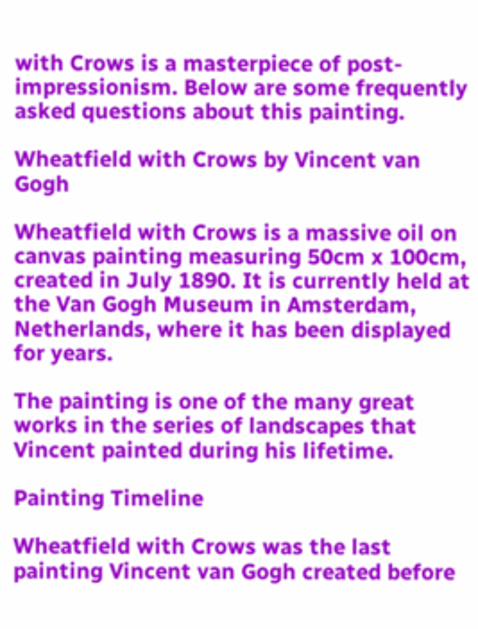with Crows is a masterpiece of post-impressionism. Below are some frequently asked questions about this painting.

Wheatfield with Crows by Vincent van Gogh

Wheatfield with Crows is a massive oil on canvas painting measuring 50cm x 100cm, created in July 1890. It is currently held at the Van Gogh Museum in Amsterdam, Netherlands, where it has been displayed for years.

The painting is one of the many great works in the series of landscapes that Vincent painted during his lifetime.

Painting Timeline

Wheatfield with Crows was the last painting Vincent van Gogh created before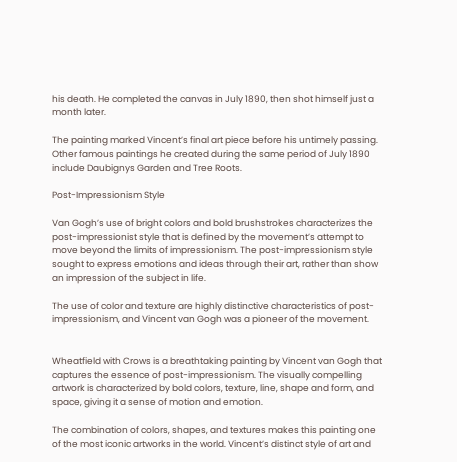his death. He completed the canvas in July 1890, then shot himself just a month later.

The painting marked Vincent’s final art piece before his untimely passing. Other famous paintings he created during the same period of July 1890 include Daubignys Garden and Tree Roots.

Post-Impressionism Style

Van Gogh’s use of bright colors and bold brushstrokes characterizes the post-impressionist style that is defined by the movement’s attempt to move beyond the limits of impressionism. The post-impressionism style sought to express emotions and ideas through their art, rather than show an impression of the subject in life.

The use of color and texture are highly distinctive characteristics of post-impressionism, and Vincent van Gogh was a pioneer of the movement.


Wheatfield with Crows is a breathtaking painting by Vincent van Gogh that captures the essence of post-impressionism. The visually compelling artwork is characterized by bold colors, texture, line, shape and form, and space, giving it a sense of motion and emotion.

The combination of colors, shapes, and textures makes this painting one of the most iconic artworks in the world. Vincent’s distinct style of art and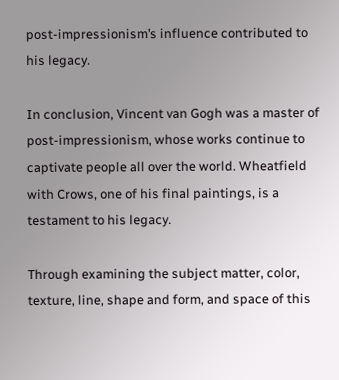post-impressionism’s influence contributed to his legacy.

In conclusion, Vincent van Gogh was a master of post-impressionism, whose works continue to captivate people all over the world. Wheatfield with Crows, one of his final paintings, is a testament to his legacy.

Through examining the subject matter, color, texture, line, shape and form, and space of this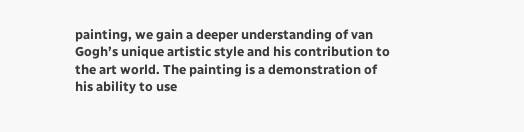painting, we gain a deeper understanding of van Gogh’s unique artistic style and his contribution to the art world. The painting is a demonstration of his ability to use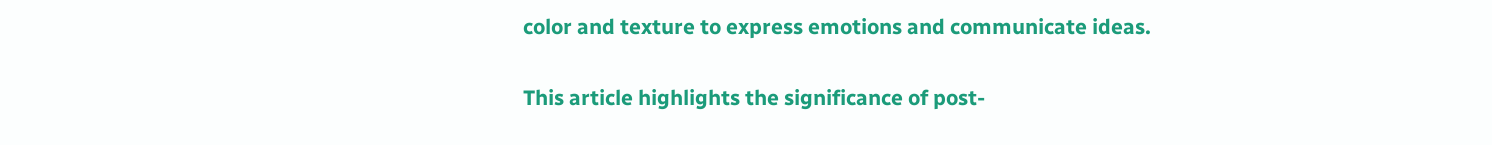color and texture to express emotions and communicate ideas.

This article highlights the significance of post-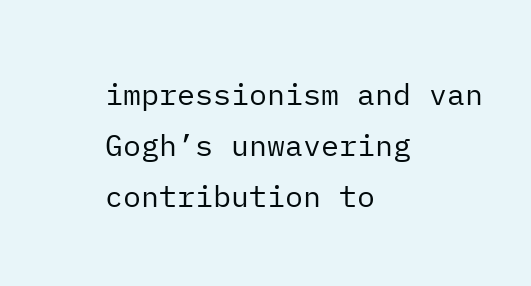impressionism and van Gogh’s unwavering contribution to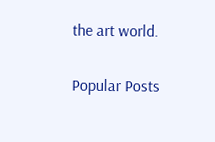the art world.

Popular Posts